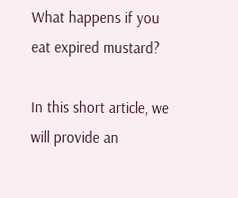What happens if you eat expired mustard?

In this short article, we will provide an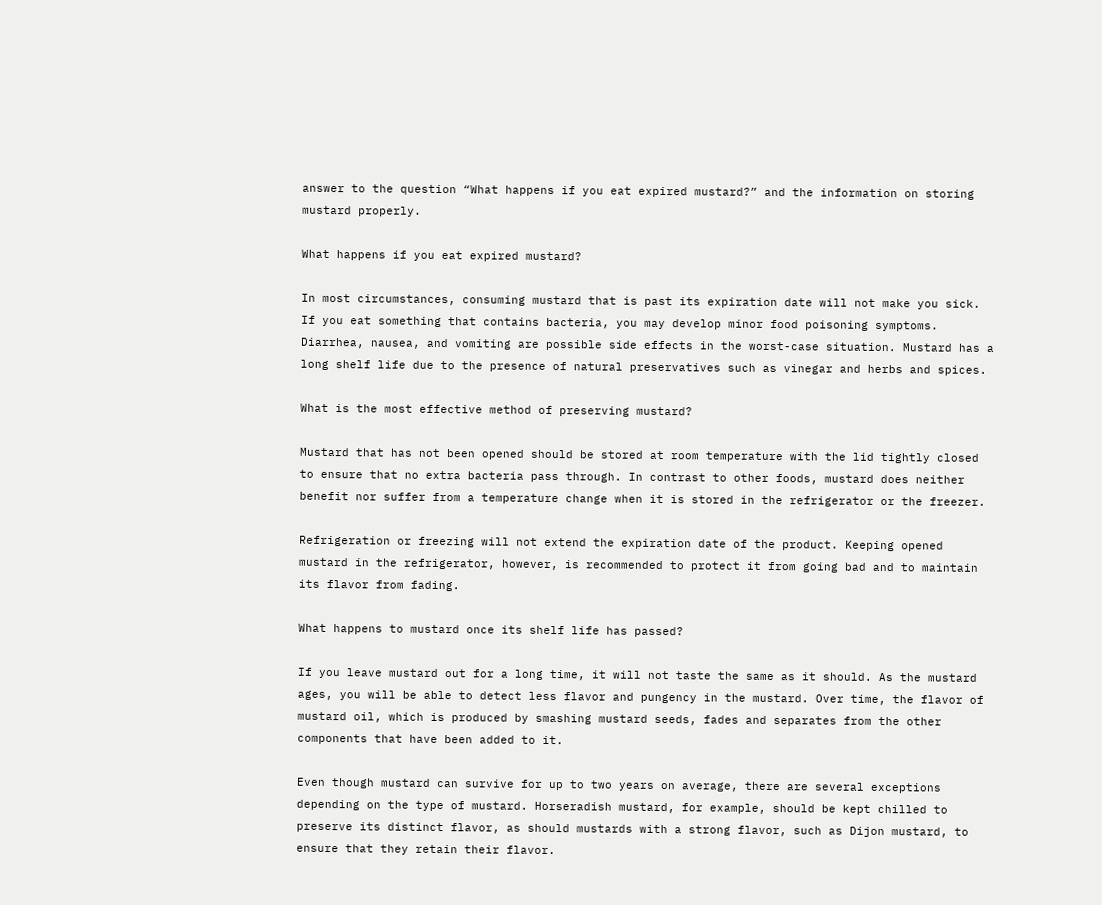answer to the question “What happens if you eat expired mustard?” and the information on storing mustard properly.

What happens if you eat expired mustard?

In most circumstances, consuming mustard that is past its expiration date will not make you sick. If you eat something that contains bacteria, you may develop minor food poisoning symptoms. Diarrhea, nausea, and vomiting are possible side effects in the worst-case situation. Mustard has a long shelf life due to the presence of natural preservatives such as vinegar and herbs and spices.

What is the most effective method of preserving mustard?

Mustard that has not been opened should be stored at room temperature with the lid tightly closed to ensure that no extra bacteria pass through. In contrast to other foods, mustard does neither benefit nor suffer from a temperature change when it is stored in the refrigerator or the freezer.

Refrigeration or freezing will not extend the expiration date of the product. Keeping opened mustard in the refrigerator, however, is recommended to protect it from going bad and to maintain its flavor from fading.

What happens to mustard once its shelf life has passed?

If you leave mustard out for a long time, it will not taste the same as it should. As the mustard ages, you will be able to detect less flavor and pungency in the mustard. Over time, the flavor of mustard oil, which is produced by smashing mustard seeds, fades and separates from the other components that have been added to it.

Even though mustard can survive for up to two years on average, there are several exceptions depending on the type of mustard. Horseradish mustard, for example, should be kept chilled to preserve its distinct flavor, as should mustards with a strong flavor, such as Dijon mustard, to ensure that they retain their flavor.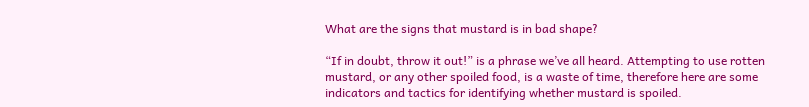What are the signs that mustard is in bad shape?

“If in doubt, throw it out!” is a phrase we’ve all heard. Attempting to use rotten mustard, or any other spoiled food, is a waste of time, therefore here are some indicators and tactics for identifying whether mustard is spoiled.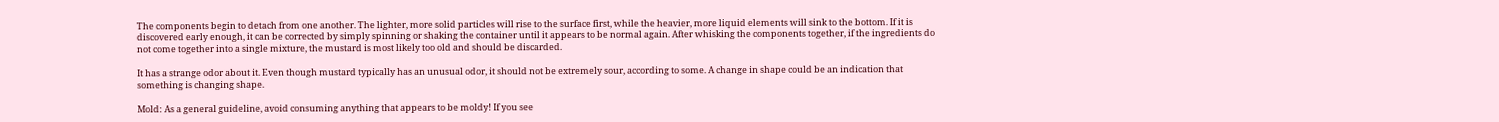The components begin to detach from one another. The lighter, more solid particles will rise to the surface first, while the heavier, more liquid elements will sink to the bottom. If it is discovered early enough, it can be corrected by simply spinning or shaking the container until it appears to be normal again. After whisking the components together, if the ingredients do not come together into a single mixture, the mustard is most likely too old and should be discarded.

It has a strange odor about it. Even though mustard typically has an unusual odor, it should not be extremely sour, according to some. A change in shape could be an indication that something is changing shape.

Mold: As a general guideline, avoid consuming anything that appears to be moldy! If you see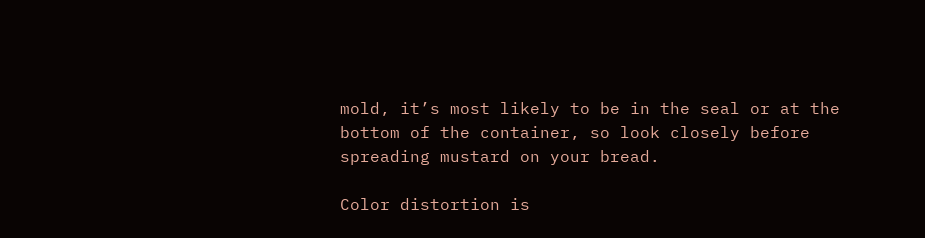mold, it’s most likely to be in the seal or at the bottom of the container, so look closely before spreading mustard on your bread.

Color distortion is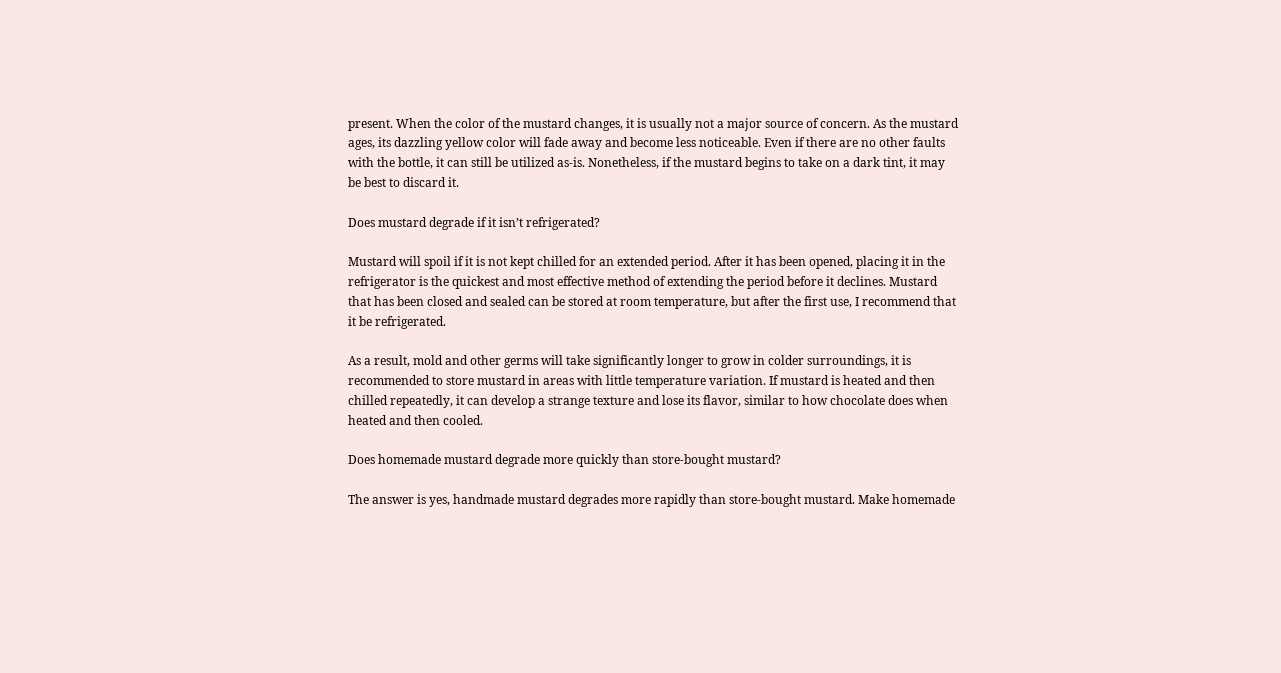present. When the color of the mustard changes, it is usually not a major source of concern. As the mustard ages, its dazzling yellow color will fade away and become less noticeable. Even if there are no other faults with the bottle, it can still be utilized as-is. Nonetheless, if the mustard begins to take on a dark tint, it may be best to discard it.

Does mustard degrade if it isn’t refrigerated?

Mustard will spoil if it is not kept chilled for an extended period. After it has been opened, placing it in the refrigerator is the quickest and most effective method of extending the period before it declines. Mustard that has been closed and sealed can be stored at room temperature, but after the first use, I recommend that it be refrigerated.

As a result, mold and other germs will take significantly longer to grow in colder surroundings, it is recommended to store mustard in areas with little temperature variation. If mustard is heated and then chilled repeatedly, it can develop a strange texture and lose its flavor, similar to how chocolate does when heated and then cooled.

Does homemade mustard degrade more quickly than store-bought mustard?

The answer is yes, handmade mustard degrades more rapidly than store-bought mustard. Make homemade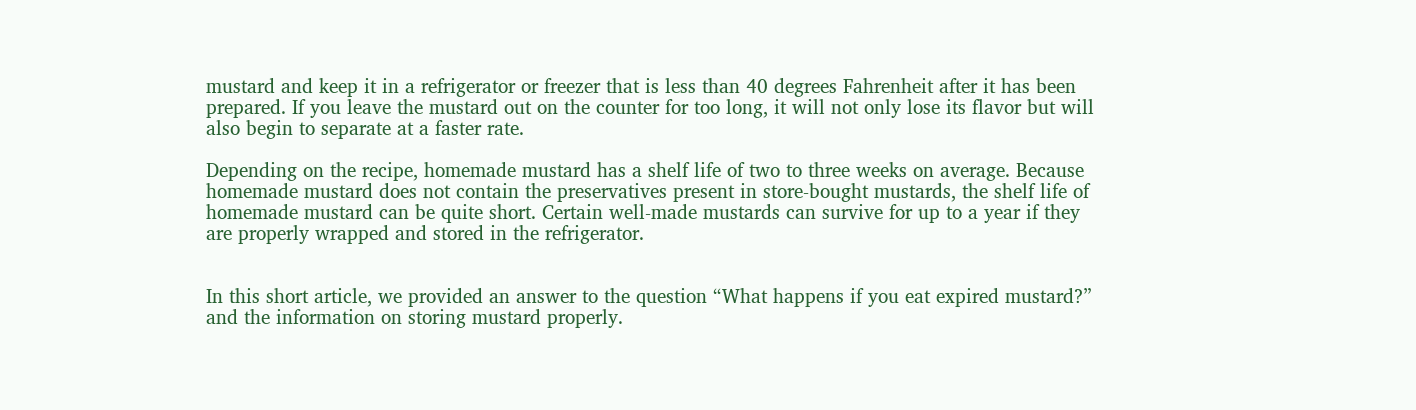mustard and keep it in a refrigerator or freezer that is less than 40 degrees Fahrenheit after it has been prepared. If you leave the mustard out on the counter for too long, it will not only lose its flavor but will also begin to separate at a faster rate.

Depending on the recipe, homemade mustard has a shelf life of two to three weeks on average. Because homemade mustard does not contain the preservatives present in store-bought mustards, the shelf life of homemade mustard can be quite short. Certain well-made mustards can survive for up to a year if they are properly wrapped and stored in the refrigerator.


In this short article, we provided an answer to the question “What happens if you eat expired mustard?” and the information on storing mustard properly.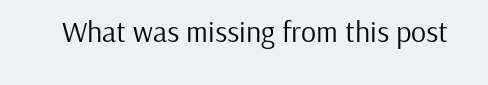What was missing from this post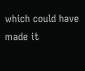which could have made it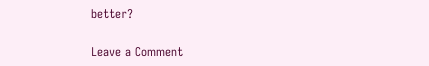better?

Leave a Comment